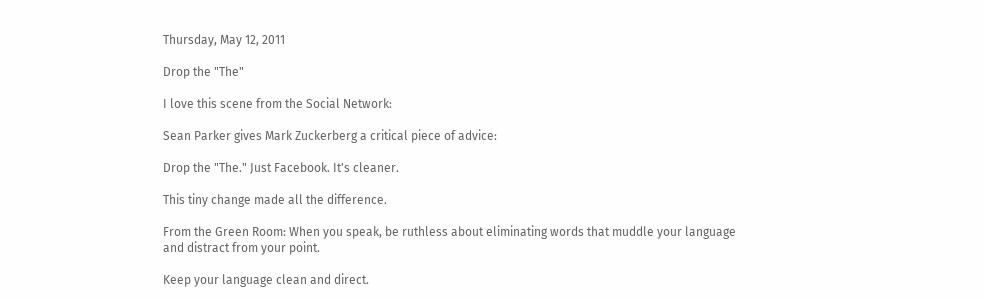Thursday, May 12, 2011

Drop the "The"

I love this scene from the Social Network:

Sean Parker gives Mark Zuckerberg a critical piece of advice:

Drop the "The." Just Facebook. It's cleaner.

This tiny change made all the difference.

From the Green Room: When you speak, be ruthless about eliminating words that muddle your language and distract from your point.

Keep your language clean and direct.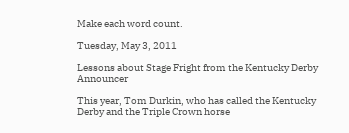Make each word count.

Tuesday, May 3, 2011

Lessons about Stage Fright from the Kentucky Derby Announcer

This year, Tom Durkin, who has called the Kentucky Derby and the Triple Crown horse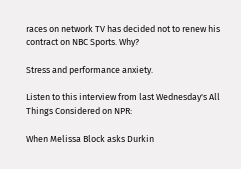races on network TV has decided not to renew his contract on NBC Sports. Why?

Stress and performance anxiety.

Listen to this interview from last Wednesday's All Things Considered on NPR:

When Melissa Block asks Durkin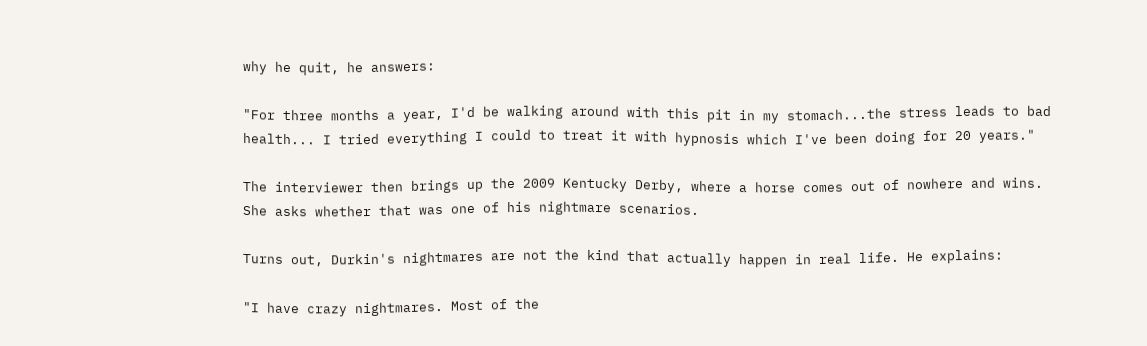why he quit, he answers:

"For three months a year, I'd be walking around with this pit in my stomach...the stress leads to bad health... I tried everything I could to treat it with hypnosis which I've been doing for 20 years."

The interviewer then brings up the 2009 Kentucky Derby, where a horse comes out of nowhere and wins. She asks whether that was one of his nightmare scenarios.

Turns out, Durkin's nightmares are not the kind that actually happen in real life. He explains:

"I have crazy nightmares. Most of the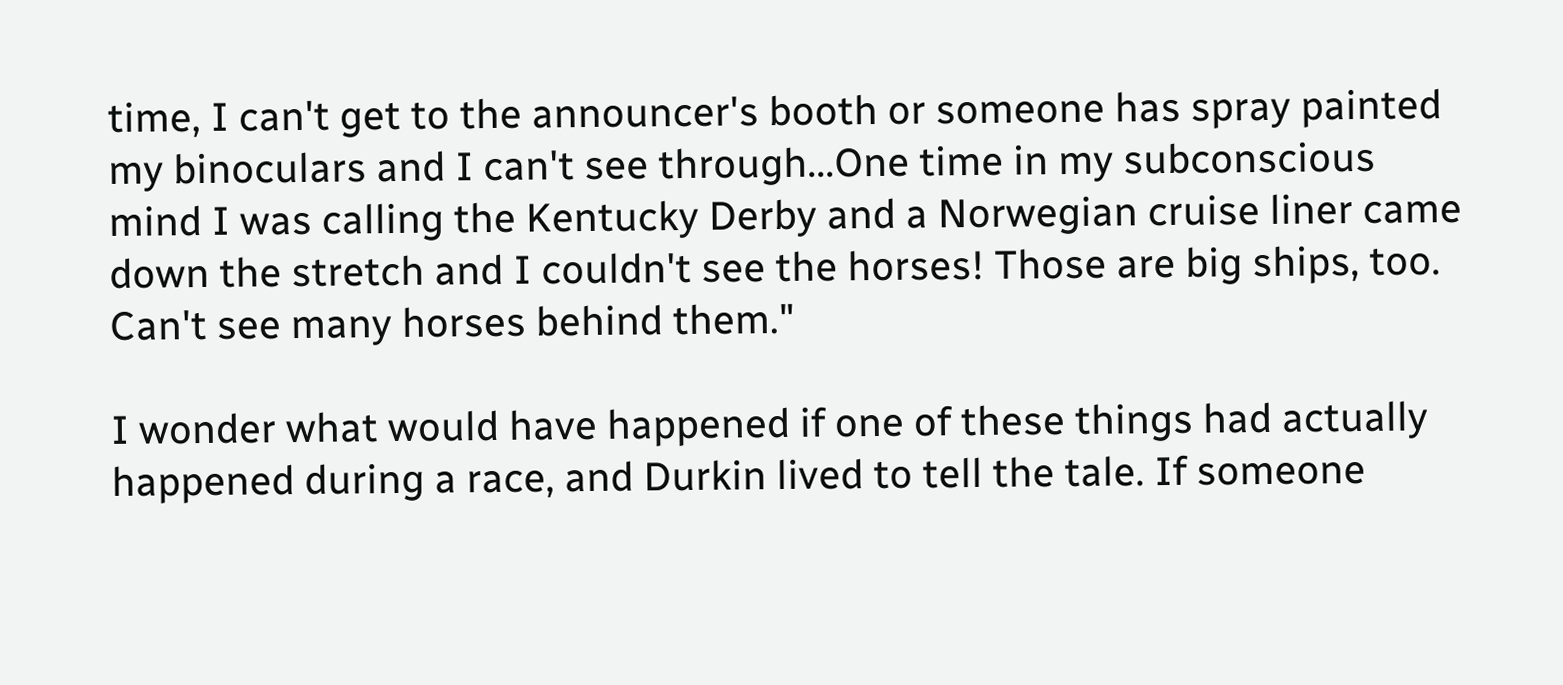time, I can't get to the announcer's booth or someone has spray painted my binoculars and I can't see through...One time in my subconscious mind I was calling the Kentucky Derby and a Norwegian cruise liner came down the stretch and I couldn't see the horses! Those are big ships, too. Can't see many horses behind them."

I wonder what would have happened if one of these things had actually happened during a race, and Durkin lived to tell the tale. If someone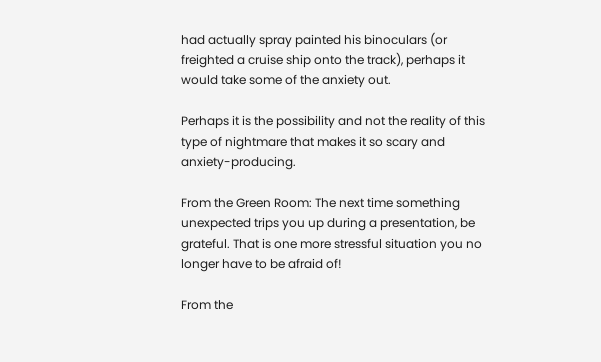had actually spray painted his binoculars (or freighted a cruise ship onto the track), perhaps it would take some of the anxiety out.

Perhaps it is the possibility and not the reality of this type of nightmare that makes it so scary and anxiety-producing.

From the Green Room: The next time something unexpected trips you up during a presentation, be grateful. That is one more stressful situation you no longer have to be afraid of!

From the